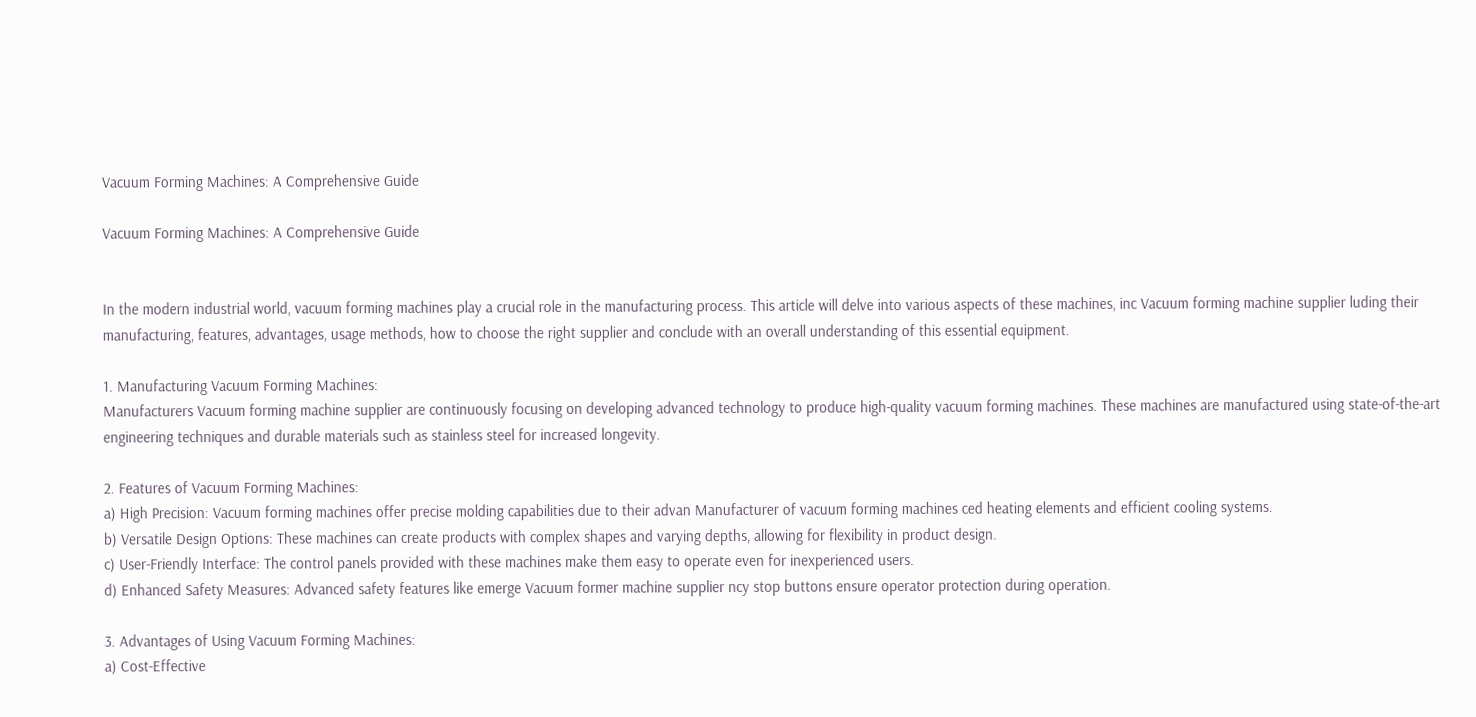Vacuum Forming Machines: A Comprehensive Guide

Vacuum Forming Machines: A Comprehensive Guide


In the modern industrial world, vacuum forming machines play a crucial role in the manufacturing process. This article will delve into various aspects of these machines, inc Vacuum forming machine supplier luding their manufacturing, features, advantages, usage methods, how to choose the right supplier and conclude with an overall understanding of this essential equipment.

1. Manufacturing Vacuum Forming Machines:
Manufacturers Vacuum forming machine supplier are continuously focusing on developing advanced technology to produce high-quality vacuum forming machines. These machines are manufactured using state-of-the-art engineering techniques and durable materials such as stainless steel for increased longevity.

2. Features of Vacuum Forming Machines:
a) High Precision: Vacuum forming machines offer precise molding capabilities due to their advan Manufacturer of vacuum forming machines ced heating elements and efficient cooling systems.
b) Versatile Design Options: These machines can create products with complex shapes and varying depths, allowing for flexibility in product design.
c) User-Friendly Interface: The control panels provided with these machines make them easy to operate even for inexperienced users.
d) Enhanced Safety Measures: Advanced safety features like emerge Vacuum former machine supplier ncy stop buttons ensure operator protection during operation.

3. Advantages of Using Vacuum Forming Machines:
a) Cost-Effective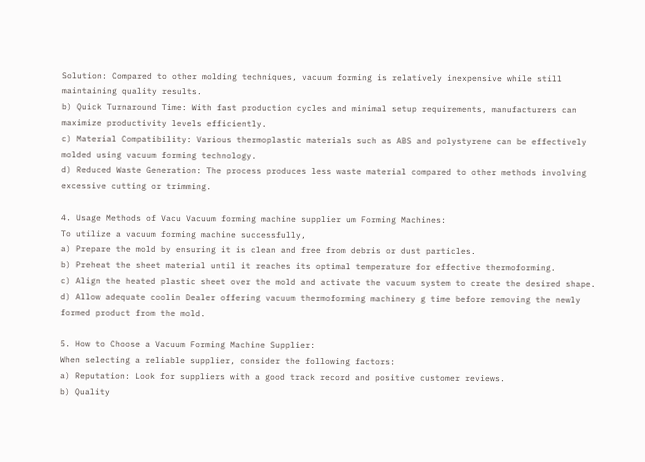Solution: Compared to other molding techniques, vacuum forming is relatively inexpensive while still maintaining quality results.
b) Quick Turnaround Time: With fast production cycles and minimal setup requirements, manufacturers can maximize productivity levels efficiently.
c) Material Compatibility: Various thermoplastic materials such as ABS and polystyrene can be effectively molded using vacuum forming technology.
d) Reduced Waste Generation: The process produces less waste material compared to other methods involving excessive cutting or trimming.

4. Usage Methods of Vacu Vacuum forming machine supplier um Forming Machines:
To utilize a vacuum forming machine successfully,
a) Prepare the mold by ensuring it is clean and free from debris or dust particles.
b) Preheat the sheet material until it reaches its optimal temperature for effective thermoforming.
c) Align the heated plastic sheet over the mold and activate the vacuum system to create the desired shape.
d) Allow adequate coolin Dealer offering vacuum thermoforming machinery g time before removing the newly formed product from the mold.

5. How to Choose a Vacuum Forming Machine Supplier:
When selecting a reliable supplier, consider the following factors:
a) Reputation: Look for suppliers with a good track record and positive customer reviews.
b) Quality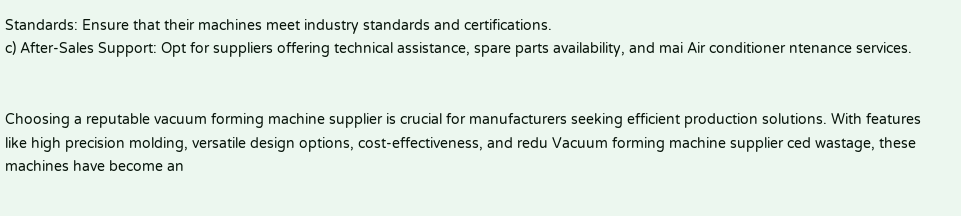Standards: Ensure that their machines meet industry standards and certifications.
c) After-Sales Support: Opt for suppliers offering technical assistance, spare parts availability, and mai Air conditioner ntenance services.


Choosing a reputable vacuum forming machine supplier is crucial for manufacturers seeking efficient production solutions. With features like high precision molding, versatile design options, cost-effectiveness, and redu Vacuum forming machine supplier ced wastage, these machines have become an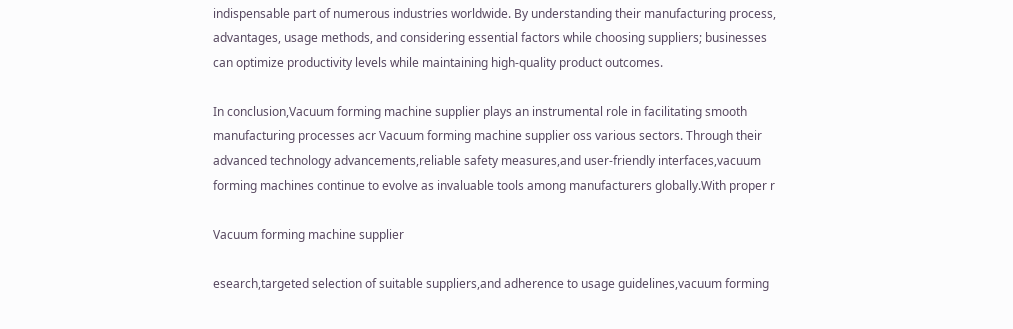indispensable part of numerous industries worldwide. By understanding their manufacturing process, advantages, usage methods, and considering essential factors while choosing suppliers; businesses can optimize productivity levels while maintaining high-quality product outcomes.

In conclusion,Vacuum forming machine supplier plays an instrumental role in facilitating smooth manufacturing processes acr Vacuum forming machine supplier oss various sectors. Through their advanced technology advancements,reliable safety measures,and user-friendly interfaces,vacuum forming machines continue to evolve as invaluable tools among manufacturers globally.With proper r

Vacuum forming machine supplier

esearch,targeted selection of suitable suppliers,and adherence to usage guidelines,vacuum forming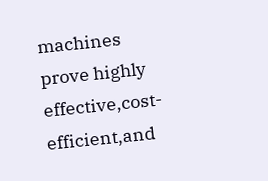machines prove highly effective,cost-efficient,and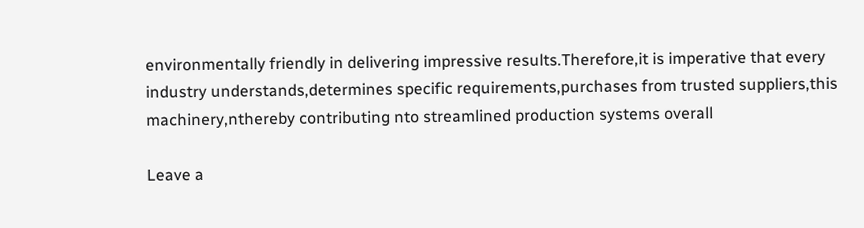environmentally friendly in delivering impressive results.Therefore,it is imperative that every industry understands,determines specific requirements,purchases from trusted suppliers,this machinery,nthereby contributing nto streamlined production systems overall

Leave a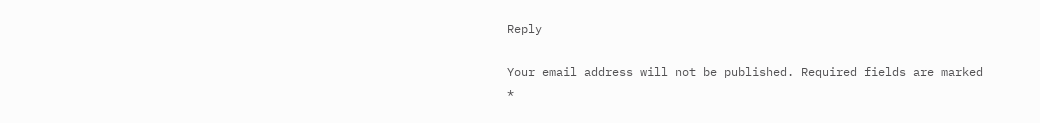Reply

Your email address will not be published. Required fields are marked *